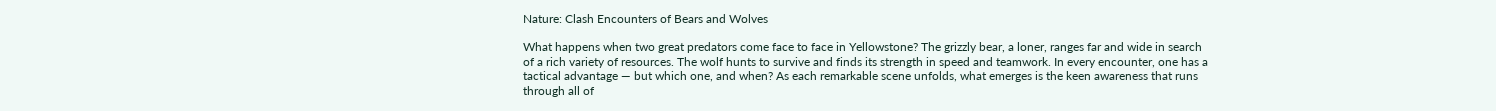Nature: Clash Encounters of Bears and Wolves

What happens when two great predators come face to face in Yellowstone? The grizzly bear, a loner, ranges far and wide in search of a rich variety of resources. The wolf hunts to survive and finds its strength in speed and teamwork. In every encounter, one has a tactical advantage — but which one, and when? As each remarkable scene unfolds, what emerges is the keen awareness that runs through all of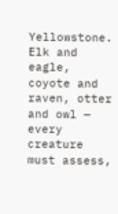Yellowstone. Elk and eagle, coyote and raven, otter and owl — every creature must assess,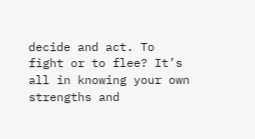decide and act. To fight or to flee? It’s all in knowing your own strengths and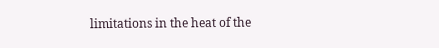limitations in the heat of the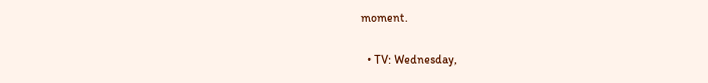moment.

  • TV: Wednesday,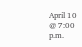April 10 @ 7:00 p.m.